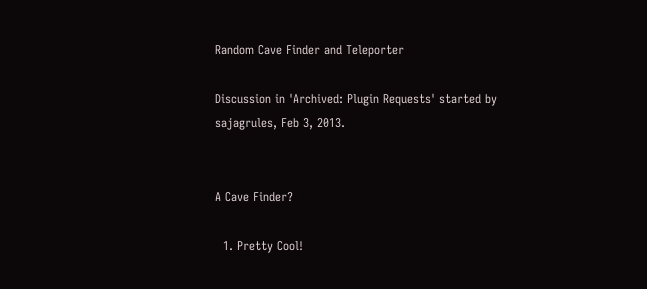Random Cave Finder and Teleporter

Discussion in 'Archived: Plugin Requests' started by sajagrules, Feb 3, 2013.


A Cave Finder?

  1. Pretty Cool!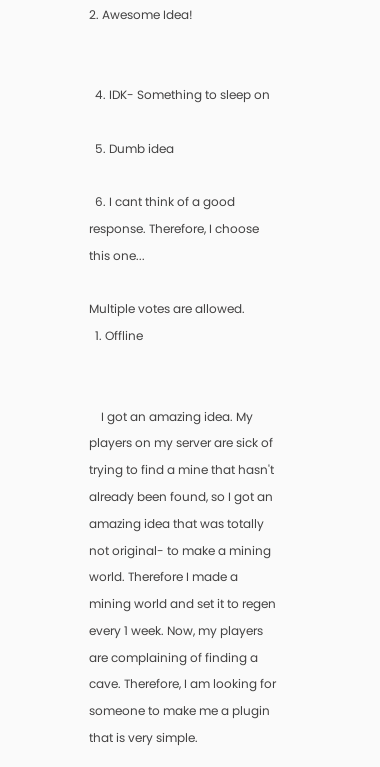2. Awesome Idea!


  4. IDK- Something to sleep on

  5. Dumb idea

  6. I cant think of a good response. Therefore, I choose this one...

Multiple votes are allowed.
  1. Offline


    I got an amazing idea. My players on my server are sick of trying to find a mine that hasn't already been found, so I got an amazing idea that was totally not original- to make a mining world. Therefore I made a mining world and set it to regen every 1 week. Now, my players are complaining of finding a cave. Therefore, I am looking for someone to make me a plugin that is very simple.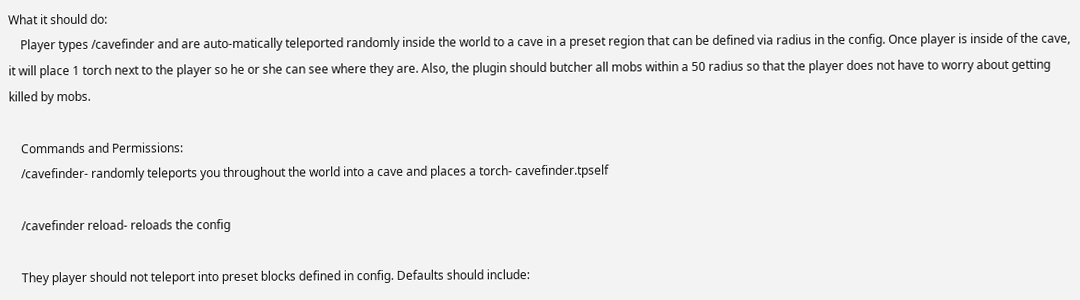What it should do:
    Player types /cavefinder and are auto-matically teleported randomly inside the world to a cave in a preset region that can be defined via radius in the config. Once player is inside of the cave, it will place 1 torch next to the player so he or she can see where they are. Also, the plugin should butcher all mobs within a 50 radius so that the player does not have to worry about getting killed by mobs.

    Commands and Permissions:
    /cavefinder- randomly teleports you throughout the world into a cave and places a torch- cavefinder.tpself

    /cavefinder reload- reloads the config

    They player should not teleport into preset blocks defined in config. Defaults should include: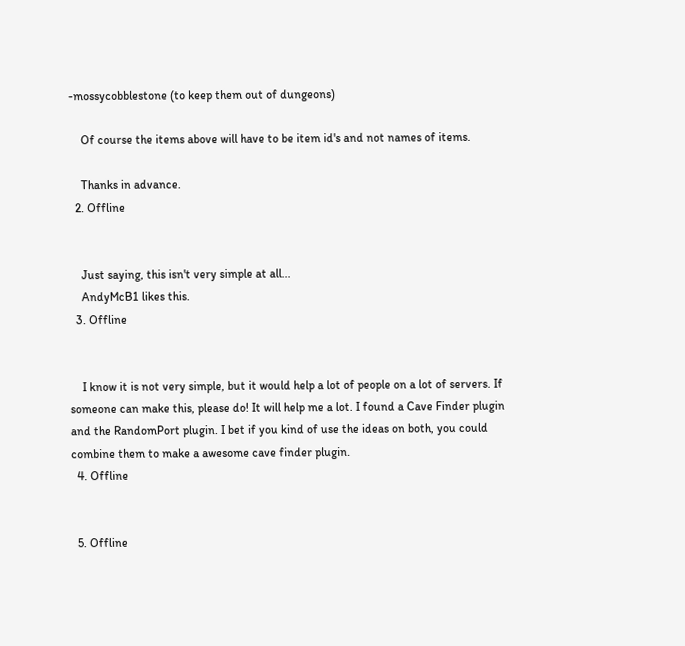-mossycobblestone (to keep them out of dungeons)

    Of course the items above will have to be item id's and not names of items.

    Thanks in advance.
  2. Offline


    Just saying, this isn't very simple at all...
    AndyMcB1 likes this.
  3. Offline


    I know it is not very simple, but it would help a lot of people on a lot of servers. If someone can make this, please do! It will help me a lot. I found a Cave Finder plugin and the RandomPort plugin. I bet if you kind of use the ideas on both, you could combine them to make a awesome cave finder plugin.
  4. Offline


  5. Offline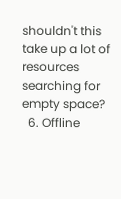shouldn't this take up a lot of resources searching for empty space?
  6. Offline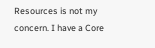Resources is not my concern. I have a Core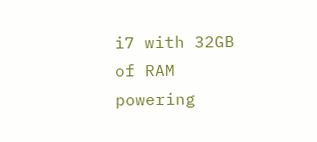i7 with 32GB of RAM powering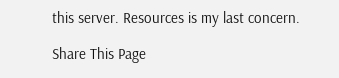this server. Resources is my last concern.

Share This Page